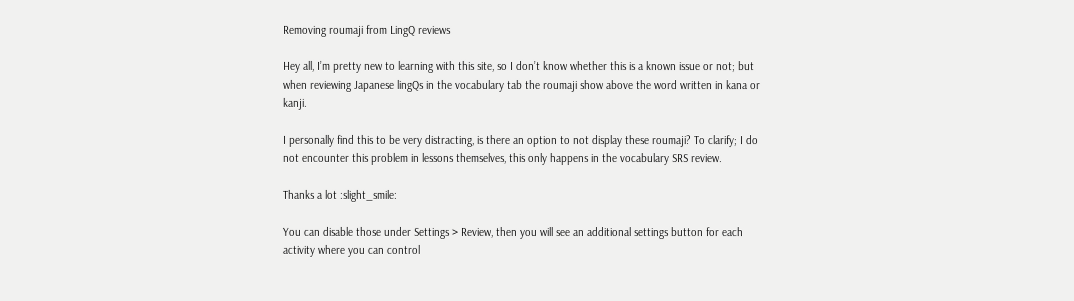Removing roumaji from LingQ reviews

Hey all, I’m pretty new to learning with this site, so I don’t know whether this is a known issue or not; but when reviewing Japanese lingQs in the vocabulary tab the roumaji show above the word written in kana or kanji.

I personally find this to be very distracting, is there an option to not display these roumaji? To clarify; I do not encounter this problem in lessons themselves, this only happens in the vocabulary SRS review.

Thanks a lot :slight_smile:

You can disable those under Settings > Review, then you will see an additional settings button for each activity where you can control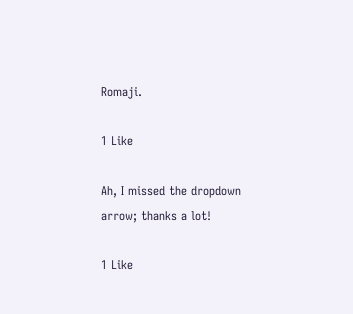Romaji.

1 Like

Ah, I missed the dropdown arrow; thanks a lot!

1 Like